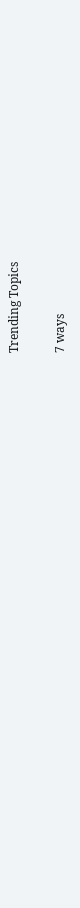Trending Topics

7 ways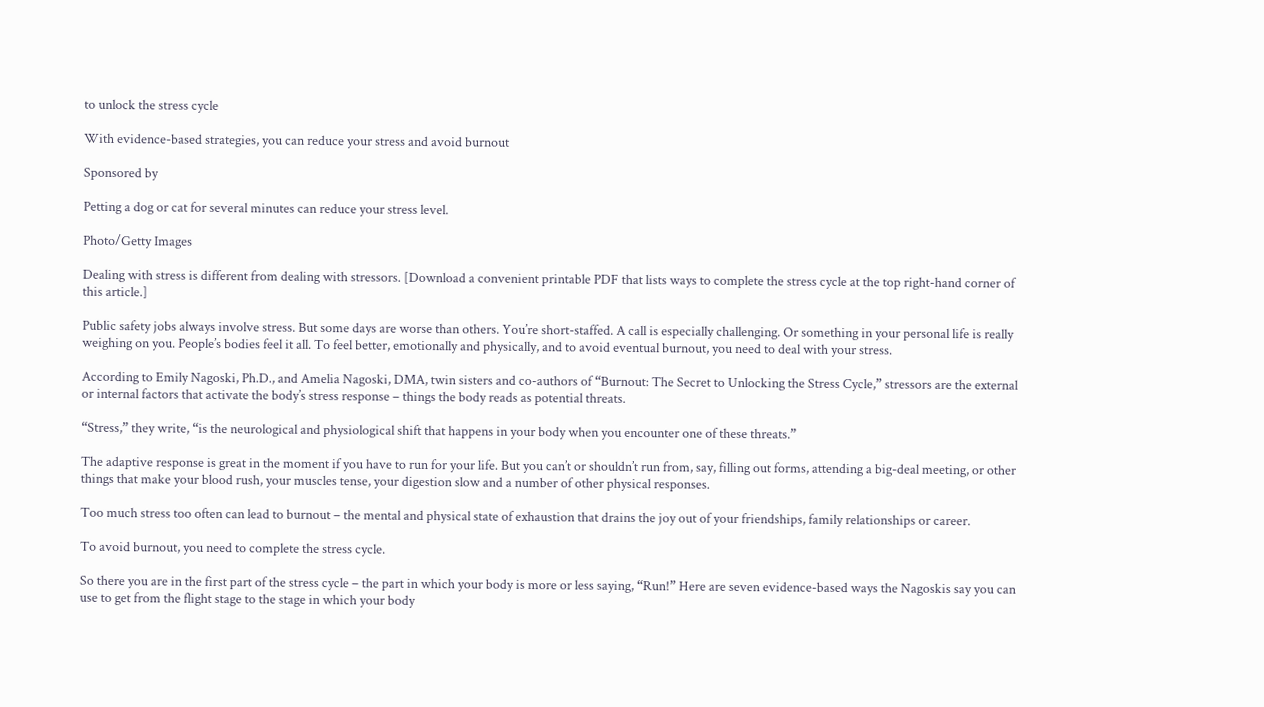to unlock the stress cycle

With evidence-based strategies, you can reduce your stress and avoid burnout

Sponsored by

Petting a dog or cat for several minutes can reduce your stress level.

Photo/Getty Images

Dealing with stress is different from dealing with stressors. [Download a convenient printable PDF that lists ways to complete the stress cycle at the top right-hand corner of this article.]

Public safety jobs always involve stress. But some days are worse than others. You’re short-staffed. A call is especially challenging. Or something in your personal life is really weighing on you. People’s bodies feel it all. To feel better, emotionally and physically, and to avoid eventual burnout, you need to deal with your stress.

According to Emily Nagoski, Ph.D., and Amelia Nagoski, DMA, twin sisters and co-authors of “Burnout: The Secret to Unlocking the Stress Cycle,” stressors are the external or internal factors that activate the body’s stress response – things the body reads as potential threats.

“Stress,” they write, “is the neurological and physiological shift that happens in your body when you encounter one of these threats.”

The adaptive response is great in the moment if you have to run for your life. But you can’t or shouldn’t run from, say, filling out forms, attending a big-deal meeting, or other things that make your blood rush, your muscles tense, your digestion slow and a number of other physical responses.

Too much stress too often can lead to burnout – the mental and physical state of exhaustion that drains the joy out of your friendships, family relationships or career.

To avoid burnout, you need to complete the stress cycle.

So there you are in the first part of the stress cycle – the part in which your body is more or less saying, “Run!” Here are seven evidence-based ways the Nagoskis say you can use to get from the flight stage to the stage in which your body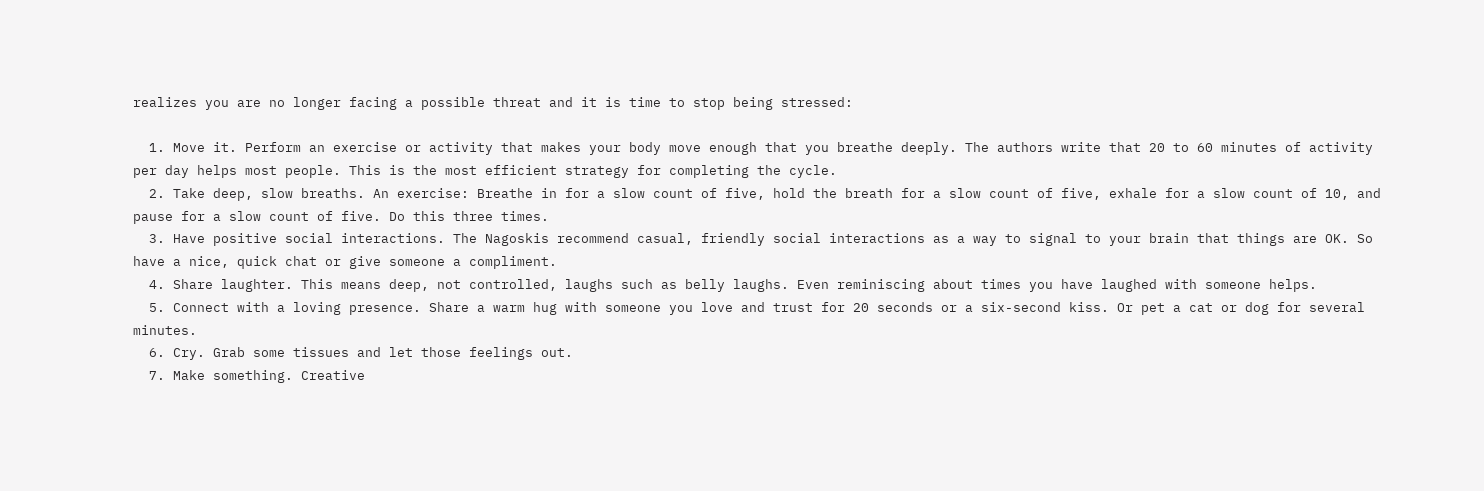realizes you are no longer facing a possible threat and it is time to stop being stressed:

  1. Move it. Perform an exercise or activity that makes your body move enough that you breathe deeply. The authors write that 20 to 60 minutes of activity per day helps most people. This is the most efficient strategy for completing the cycle.
  2. Take deep, slow breaths. An exercise: Breathe in for a slow count of five, hold the breath for a slow count of five, exhale for a slow count of 10, and pause for a slow count of five. Do this three times.
  3. Have positive social interactions. The Nagoskis recommend casual, friendly social interactions as a way to signal to your brain that things are OK. So have a nice, quick chat or give someone a compliment.
  4. Share laughter. This means deep, not controlled, laughs such as belly laughs. Even reminiscing about times you have laughed with someone helps.
  5. Connect with a loving presence. Share a warm hug with someone you love and trust for 20 seconds or a six-second kiss. Or pet a cat or dog for several minutes.
  6. Cry. Grab some tissues and let those feelings out.
  7. Make something. Creative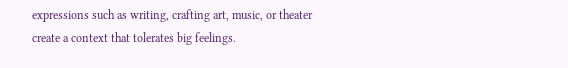expressions such as writing, crafting art, music, or theater create a context that tolerates big feelings.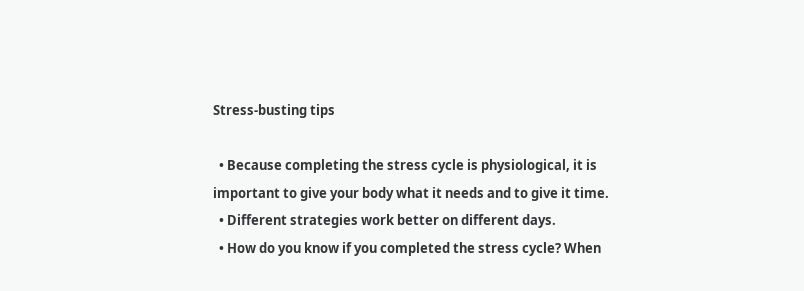Stress-busting tips

  • Because completing the stress cycle is physiological, it is important to give your body what it needs and to give it time.
  • Different strategies work better on different days.
  • How do you know if you completed the stress cycle? When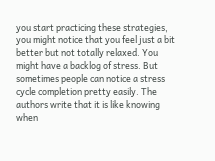you start practicing these strategies, you might notice that you feel just a bit better but not totally relaxed. You might have a backlog of stress. But sometimes people can notice a stress cycle completion pretty easily. The authors write that it is like knowing when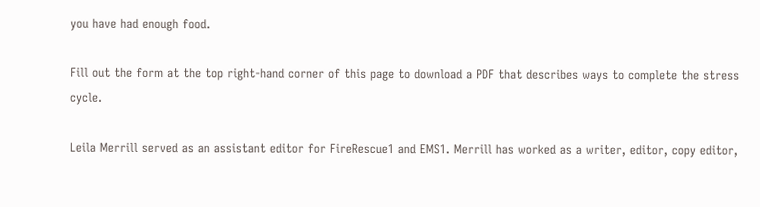you have had enough food.

Fill out the form at the top right-hand corner of this page to download a PDF that describes ways to complete the stress cycle.

Leila Merrill served as an assistant editor for FireRescue1 and EMS1. Merrill has worked as a writer, editor, copy editor,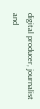digital producer, journalist and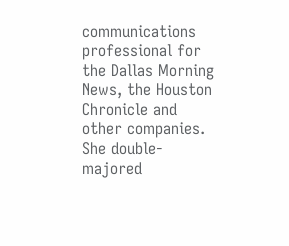communications professional for the Dallas Morning News, the Houston Chronicle and other companies. She double-majored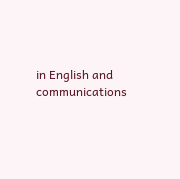in English and communications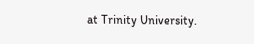at Trinity University.